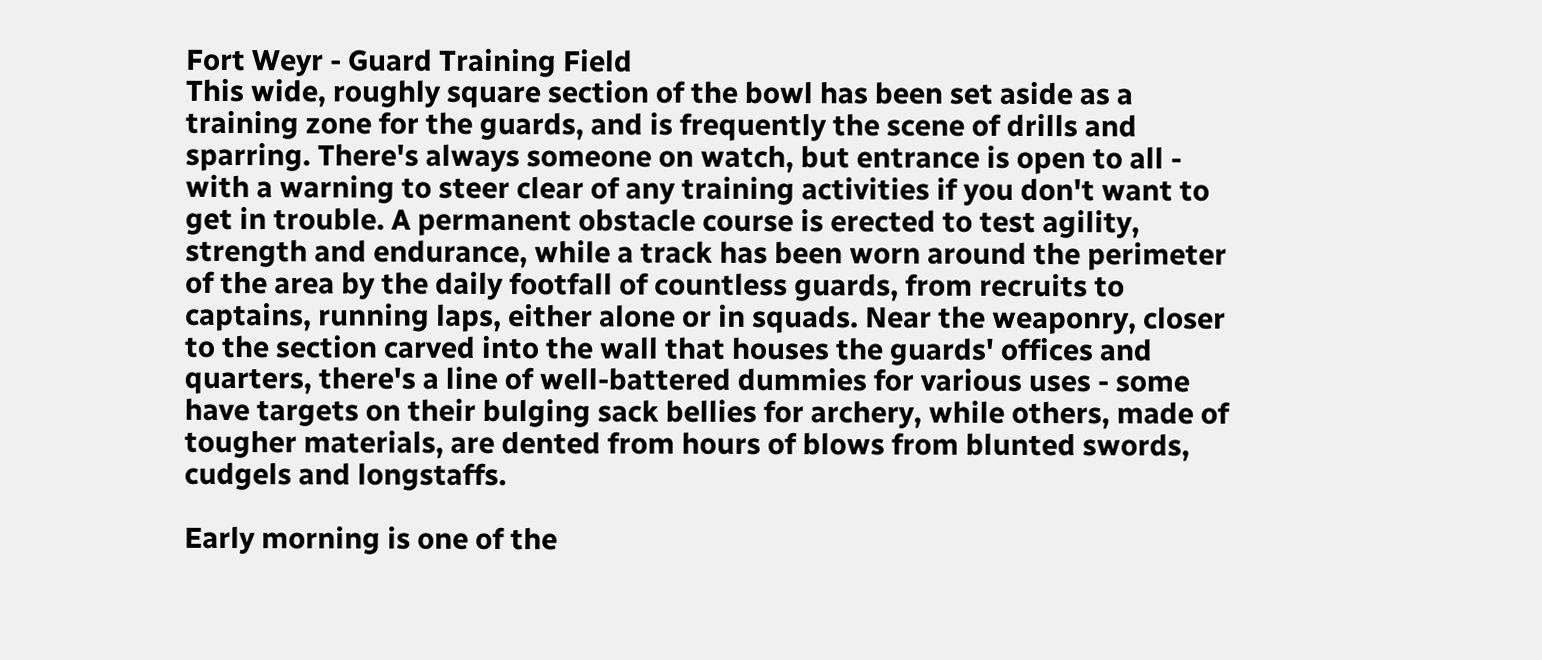Fort Weyr - Guard Training Field
This wide, roughly square section of the bowl has been set aside as a training zone for the guards, and is frequently the scene of drills and sparring. There's always someone on watch, but entrance is open to all - with a warning to steer clear of any training activities if you don't want to get in trouble. A permanent obstacle course is erected to test agility, strength and endurance, while a track has been worn around the perimeter of the area by the daily footfall of countless guards, from recruits to captains, running laps, either alone or in squads. Near the weaponry, closer to the section carved into the wall that houses the guards' offices and quarters, there's a line of well-battered dummies for various uses - some have targets on their bulging sack bellies for archery, while others, made of tougher materials, are dented from hours of blows from blunted swords, cudgels and longstaffs.

Early morning is one of the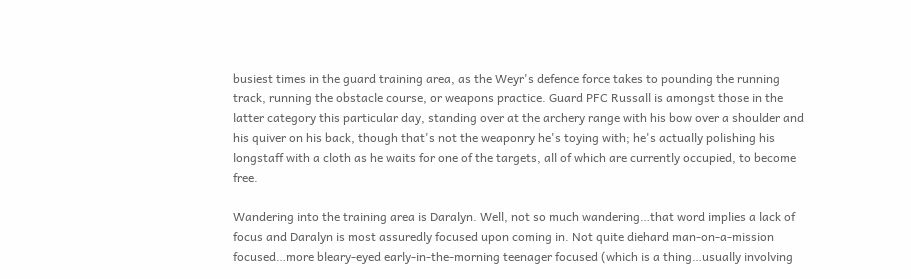busiest times in the guard training area, as the Weyr's defence force takes to pounding the running track, running the obstacle course, or weapons practice. Guard PFC Russall is amongst those in the latter category this particular day, standing over at the archery range with his bow over a shoulder and his quiver on his back, though that's not the weaponry he's toying with; he's actually polishing his longstaff with a cloth as he waits for one of the targets, all of which are currently occupied, to become free.

Wandering into the training area is Daralyn. Well, not so much wandering…that word implies a lack of focus and Daralyn is most assuredly focused upon coming in. Not quite diehard man-on-a-mission focused…more bleary-eyed early-in-the-morning teenager focused (which is a thing…usually involving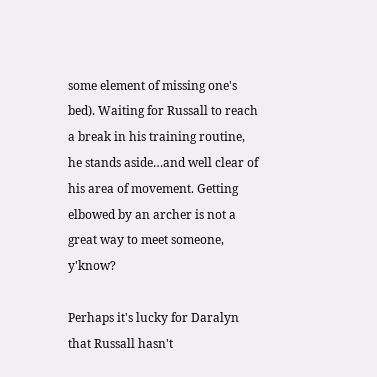some element of missing one's bed). Waiting for Russall to reach a break in his training routine, he stands aside…and well clear of his area of movement. Getting elbowed by an archer is not a great way to meet someone, y'know?

Perhaps it's lucky for Daralyn that Russall hasn't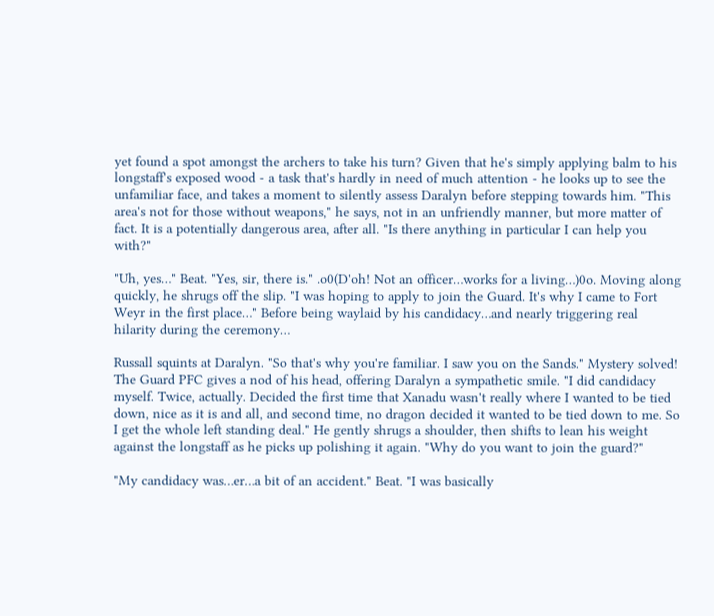yet found a spot amongst the archers to take his turn? Given that he's simply applying balm to his longstaff's exposed wood - a task that's hardly in need of much attention - he looks up to see the unfamiliar face, and takes a moment to silently assess Daralyn before stepping towards him. "This area's not for those without weapons," he says, not in an unfriendly manner, but more matter of fact. It is a potentially dangerous area, after all. "Is there anything in particular I can help you with?"

"Uh, yes…" Beat. "Yes, sir, there is." .o0(D'oh! Not an officer…works for a living…)0o. Moving along quickly, he shrugs off the slip. "I was hoping to apply to join the Guard. It's why I came to Fort Weyr in the first place…" Before being waylaid by his candidacy…and nearly triggering real hilarity during the ceremony…

Russall squints at Daralyn. "So that's why you're familiar. I saw you on the Sands." Mystery solved! The Guard PFC gives a nod of his head, offering Daralyn a sympathetic smile. "I did candidacy myself. Twice, actually. Decided the first time that Xanadu wasn't really where I wanted to be tied down, nice as it is and all, and second time, no dragon decided it wanted to be tied down to me. So I get the whole left standing deal." He gently shrugs a shoulder, then shifts to lean his weight against the longstaff as he picks up polishing it again. "Why do you want to join the guard?"

"My candidacy was…er…a bit of an accident." Beat. "I was basically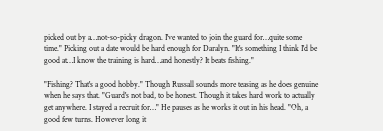picked out by a…not-so-picky dragon. I've wanted to join the guard for…quite some time." Picking out a date would be hard enough for Daralyn. "It's something I think I'd be good at…I know the training is hard…and honestly? It beats fishing."

"Fishing? That's a good hobby." Though Russall sounds more teasing as he does genuine when he says that. "Guard's not bad, to be honest. Though it takes hard work to actually get anywhere. I stayed a recruit for…" He pauses as he works it out in his head. "Oh, a good few turns. However long it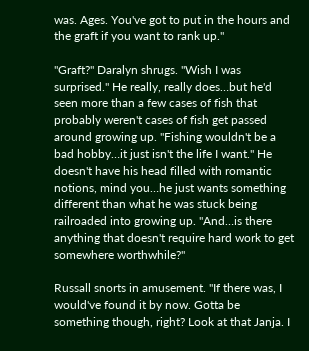was. Ages. You've got to put in the hours and the graft if you want to rank up."

"Graft?" Daralyn shrugs. "Wish I was surprised." He really, really does…but he'd seen more than a few cases of fish that probably weren't cases of fish get passed around growing up. "Fishing wouldn't be a bad hobby…it just isn't the life I want." He doesn't have his head filled with romantic notions, mind you…he just wants something different than what he was stuck being railroaded into growing up. "And…is there anything that doesn't require hard work to get somewhere worthwhile?"

Russall snorts in amusement. "If there was, I would've found it by now. Gotta be something though, right? Look at that Janja. I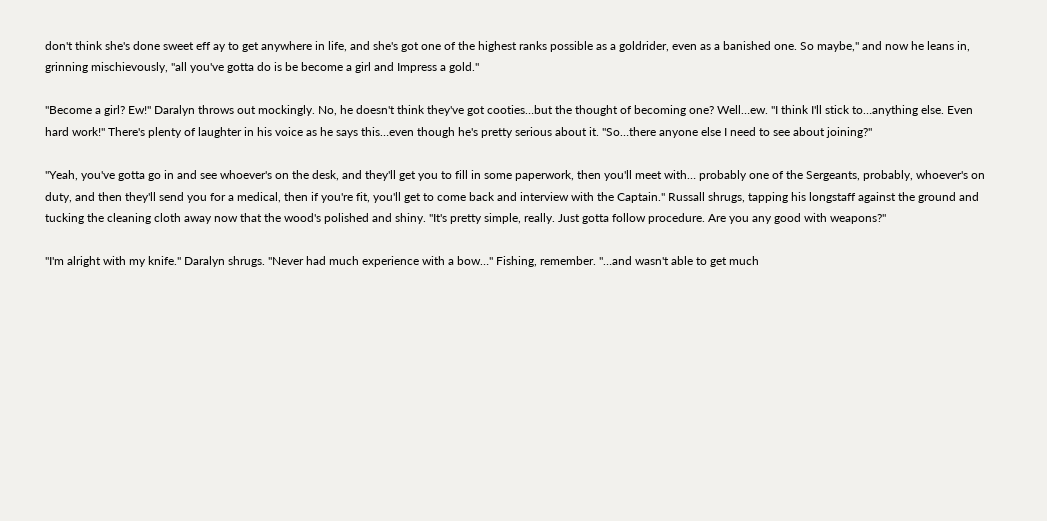don't think she's done sweet eff ay to get anywhere in life, and she's got one of the highest ranks possible as a goldrider, even as a banished one. So maybe," and now he leans in, grinning mischievously, "all you've gotta do is be become a girl and Impress a gold."

"Become a girl? Ew!" Daralyn throws out mockingly. No, he doesn't think they've got cooties…but the thought of becoming one? Well…ew. "I think I'll stick to…anything else. Even hard work!" There's plenty of laughter in his voice as he says this…even though he's pretty serious about it. "So…there anyone else I need to see about joining?"

"Yeah, you've gotta go in and see whoever's on the desk, and they'll get you to fill in some paperwork, then you'll meet with… probably one of the Sergeants, probably, whoever's on duty, and then they'll send you for a medical, then if you're fit, you'll get to come back and interview with the Captain." Russall shrugs, tapping his longstaff against the ground and tucking the cleaning cloth away now that the wood's polished and shiny. "It's pretty simple, really. Just gotta follow procedure. Are you any good with weapons?"

"I'm alright with my knife." Daralyn shrugs. "Never had much experience with a bow…" Fishing, remember. "…and wasn't able to get much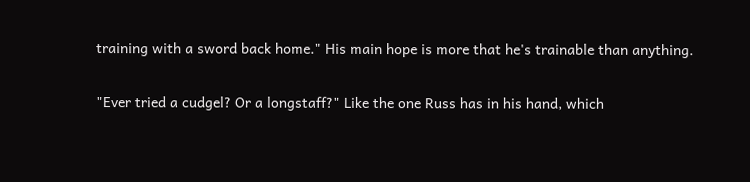training with a sword back home." His main hope is more that he's trainable than anything.

"Ever tried a cudgel? Or a longstaff?" Like the one Russ has in his hand, which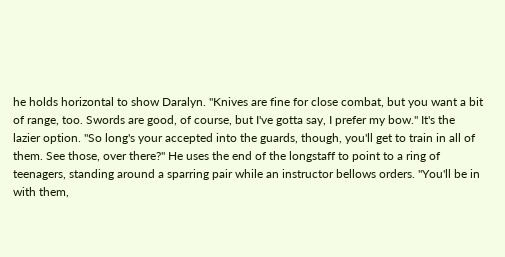he holds horizontal to show Daralyn. "Knives are fine for close combat, but you want a bit of range, too. Swords are good, of course, but I've gotta say, I prefer my bow." It's the lazier option. "So long's your accepted into the guards, though, you'll get to train in all of them. See those, over there?" He uses the end of the longstaff to point to a ring of teenagers, standing around a sparring pair while an instructor bellows orders. "You'll be in with them,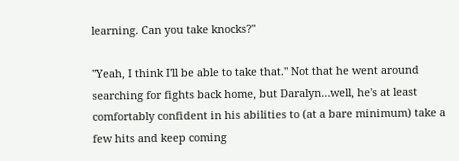learning. Can you take knocks?"

"Yeah, I think I'll be able to take that." Not that he went around searching for fights back home, but Daralyn…well, he's at least comfortably confident in his abilities to (at a bare minimum) take a few hits and keep coming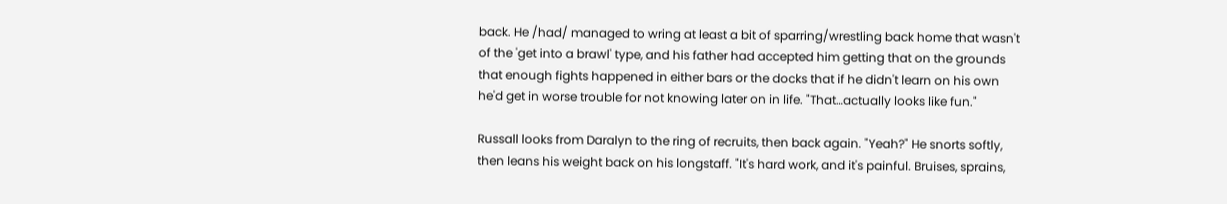back. He /had/ managed to wring at least a bit of sparring/wrestling back home that wasn't of the 'get into a brawl' type, and his father had accepted him getting that on the grounds that enough fights happened in either bars or the docks that if he didn't learn on his own he'd get in worse trouble for not knowing later on in life. "That…actually looks like fun."

Russall looks from Daralyn to the ring of recruits, then back again. "Yeah?" He snorts softly, then leans his weight back on his longstaff. "It's hard work, and it's painful. Bruises, sprains,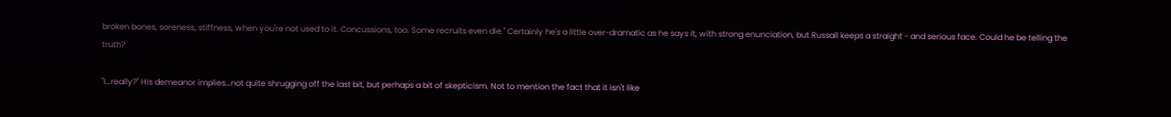broken bones, soreness, stiffness, when you're not used to it. Concussions, too. Some recruits even die." Certainly he's a little over-dramatic as he says it, with strong enunciation, but Russall keeps a straight - and serious face. Could he be telling the truth?

"I…really?" His demeanor implies…not quite shrugging off the last bit, but perhaps a bit of skepticism. Not to mention the fact that it isn't like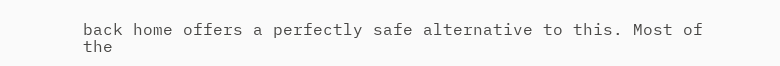back home offers a perfectly safe alternative to this. Most of the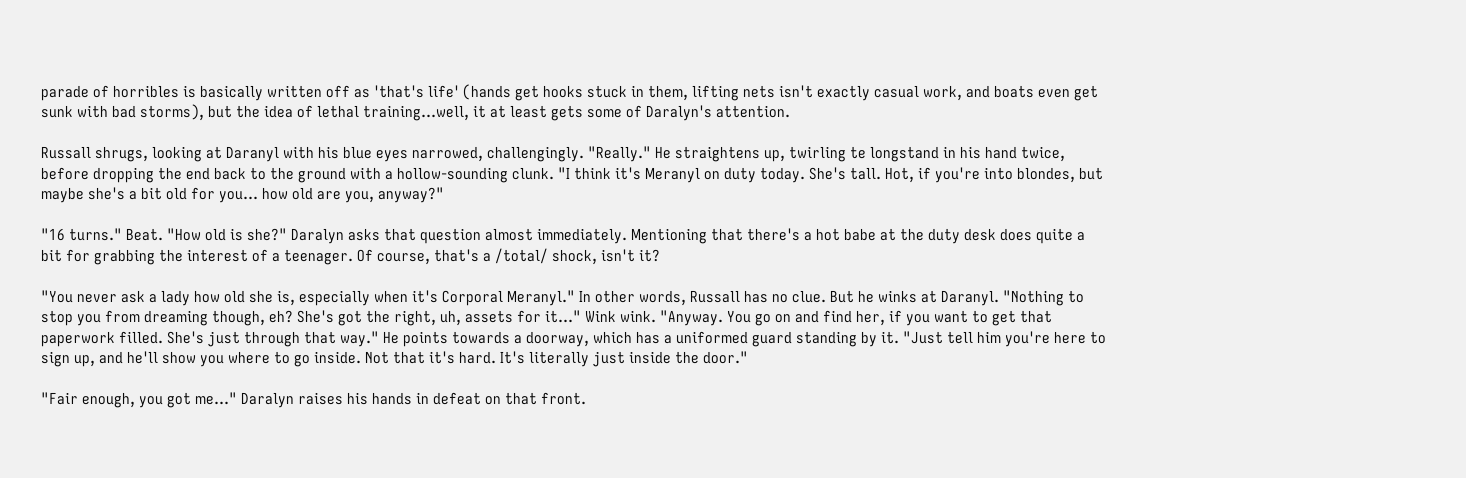parade of horribles is basically written off as 'that's life' (hands get hooks stuck in them, lifting nets isn't exactly casual work, and boats even get sunk with bad storms), but the idea of lethal training…well, it at least gets some of Daralyn's attention.

Russall shrugs, looking at Daranyl with his blue eyes narrowed, challengingly. "Really." He straightens up, twirling te longstand in his hand twice, before dropping the end back to the ground with a hollow-sounding clunk. "I think it's Meranyl on duty today. She's tall. Hot, if you're into blondes, but maybe she's a bit old for you… how old are you, anyway?"

"16 turns." Beat. "How old is she?" Daralyn asks that question almost immediately. Mentioning that there's a hot babe at the duty desk does quite a bit for grabbing the interest of a teenager. Of course, that's a /total/ shock, isn't it?

"You never ask a lady how old she is, especially when it's Corporal Meranyl." In other words, Russall has no clue. But he winks at Daranyl. "Nothing to stop you from dreaming though, eh? She's got the right, uh, assets for it…" Wink wink. "Anyway. You go on and find her, if you want to get that paperwork filled. She's just through that way." He points towards a doorway, which has a uniformed guard standing by it. "Just tell him you're here to sign up, and he'll show you where to go inside. Not that it's hard. It's literally just inside the door."

"Fair enough, you got me…" Daralyn raises his hands in defeat on that front.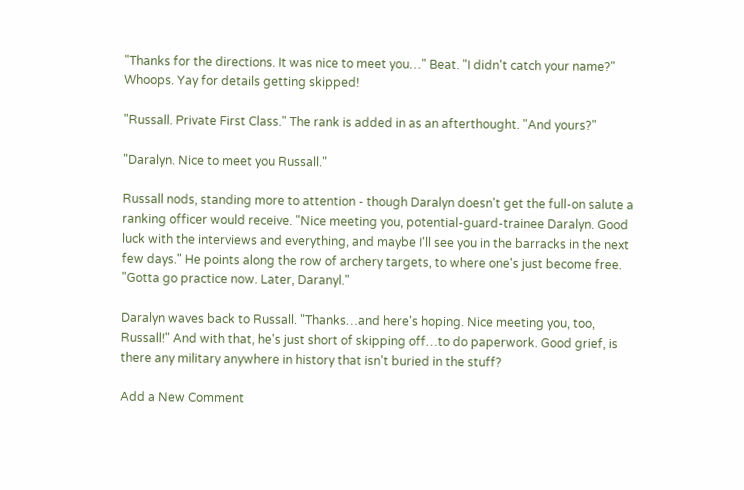"Thanks for the directions. It was nice to meet you…" Beat. "I didn't catch your name?" Whoops. Yay for details getting skipped!

"Russall. Private First Class." The rank is added in as an afterthought. "And yours?"

"Daralyn. Nice to meet you Russall."

Russall nods, standing more to attention - though Daralyn doesn't get the full-on salute a ranking officer would receive. "Nice meeting you, potential-guard-trainee Daralyn. Good luck with the interviews and everything, and maybe I'll see you in the barracks in the next few days." He points along the row of archery targets, to where one's just become free. "Gotta go practice now. Later, Daranyl."

Daralyn waves back to Russall. "Thanks…and here's hoping. Nice meeting you, too, Russall!" And with that, he's just short of skipping off…to do paperwork. Good grief, is there any military anywhere in history that isn't buried in the stuff?

Add a New Comment